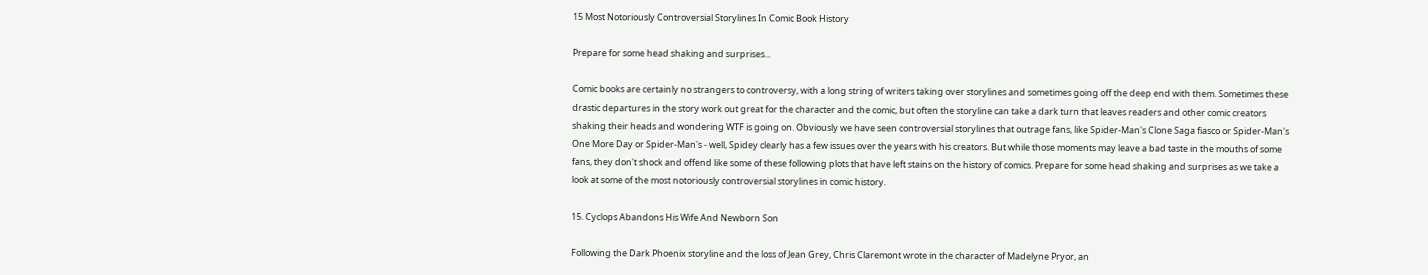15 Most Notoriously Controversial Storylines In Comic Book History

Prepare for some head shaking and surprises...

Comic books are certainly no strangers to controversy, with a long string of writers taking over storylines and sometimes going off the deep end with them. Sometimes these drastic departures in the story work out great for the character and the comic, but often the storyline can take a dark turn that leaves readers and other comic creators shaking their heads and wondering WTF is going on. Obviously we have seen controversial storylines that outrage fans, like Spider-Man's Clone Saga fiasco or Spider-Man's One More Day or Spider-Man's - well, Spidey clearly has a few issues over the years with his creators. But while those moments may leave a bad taste in the mouths of some fans, they don't shock and offend like some of these following plots that have left stains on the history of comics. Prepare for some head shaking and surprises as we take a look at some of the most notoriously controversial storylines in comic history.

15. Cyclops Abandons His Wife And Newborn Son

Following the Dark Phoenix storyline and the loss of Jean Grey, Chris Claremont wrote in the character of Madelyne Pryor, an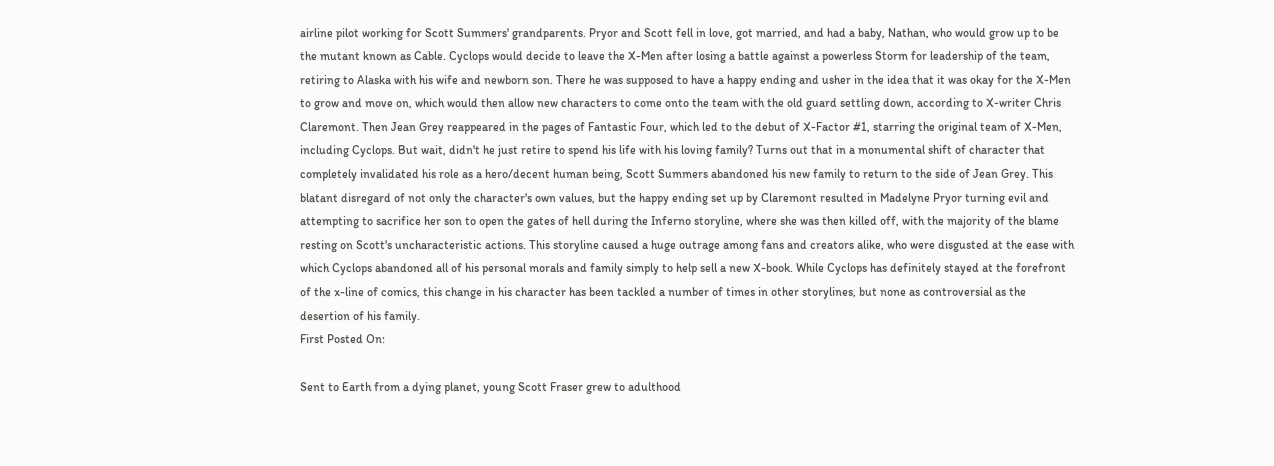airline pilot working for Scott Summers' grandparents. Pryor and Scott fell in love, got married, and had a baby, Nathan, who would grow up to be the mutant known as Cable. Cyclops would decide to leave the X-Men after losing a battle against a powerless Storm for leadership of the team, retiring to Alaska with his wife and newborn son. There he was supposed to have a happy ending and usher in the idea that it was okay for the X-Men to grow and move on, which would then allow new characters to come onto the team with the old guard settling down, according to X-writer Chris Claremont. Then Jean Grey reappeared in the pages of Fantastic Four, which led to the debut of X-Factor #1, starring the original team of X-Men, including Cyclops. But wait, didn't he just retire to spend his life with his loving family? Turns out that in a monumental shift of character that completely invalidated his role as a hero/decent human being, Scott Summers abandoned his new family to return to the side of Jean Grey. This blatant disregard of not only the character's own values, but the happy ending set up by Claremont resulted in Madelyne Pryor turning evil and attempting to sacrifice her son to open the gates of hell during the Inferno storyline, where she was then killed off, with the majority of the blame resting on Scott's uncharacteristic actions. This storyline caused a huge outrage among fans and creators alike, who were disgusted at the ease with which Cyclops abandoned all of his personal morals and family simply to help sell a new X-book. While Cyclops has definitely stayed at the forefront of the x-line of comics, this change in his character has been tackled a number of times in other storylines, but none as controversial as the desertion of his family.
First Posted On:

Sent to Earth from a dying planet, young Scott Fraser grew to adulthood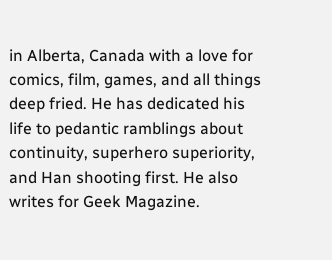in Alberta, Canada with a love for comics, film, games, and all things deep fried. He has dedicated his life to pedantic ramblings about continuity, superhero superiority, and Han shooting first. He also writes for Geek Magazine.